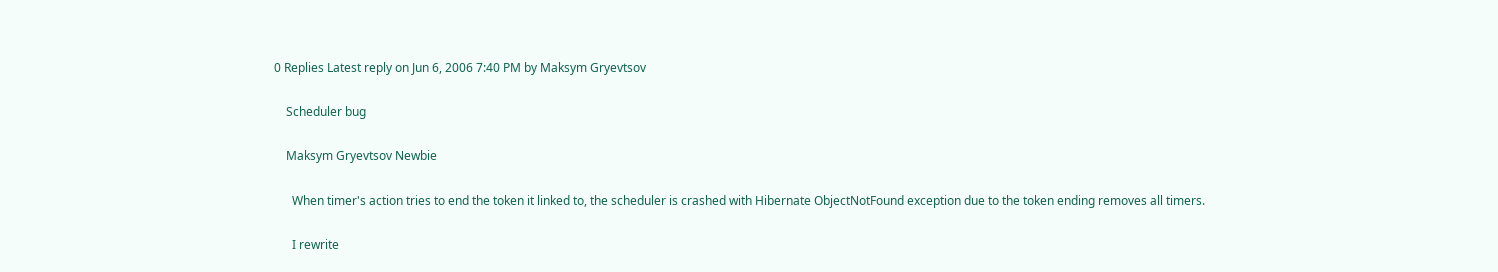0 Replies Latest reply on Jun 6, 2006 7:40 PM by Maksym Gryevtsov

    Scheduler bug

    Maksym Gryevtsov Newbie

      When timer's action tries to end the token it linked to, the scheduler is crashed with Hibernate ObjectNotFound exception due to the token ending removes all timers.

      I rewrite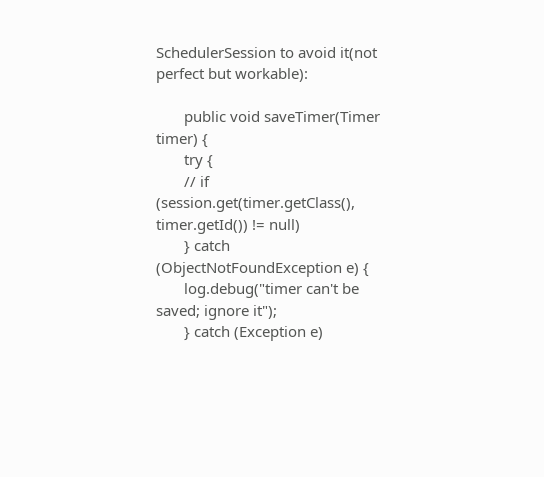SchedulerSession to avoid it(not perfect but workable):

       public void saveTimer(Timer timer) {
       try {
       // if (session.get(timer.getClass(), timer.getId()) != null)
       } catch (ObjectNotFoundException e) {
       log.debug("timer can't be saved; ignore it");
       } catch (Exception e)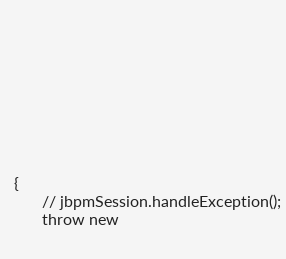{
       // jbpmSession.handleException();
       throw new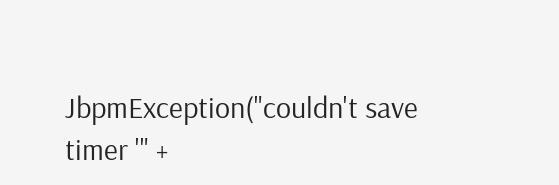JbpmException("couldn't save timer '" +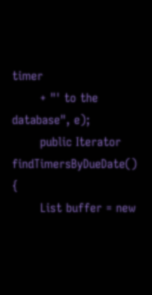timer
       + "' to the database", e);
       public Iterator findTimersByDueDate() {
       List buffer = new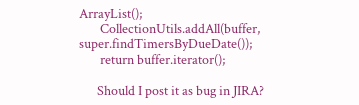ArrayList();
       CollectionUtils.addAll(buffer, super.findTimersByDueDate());
       return buffer.iterator();

      Should I post it as bug in JIRA?